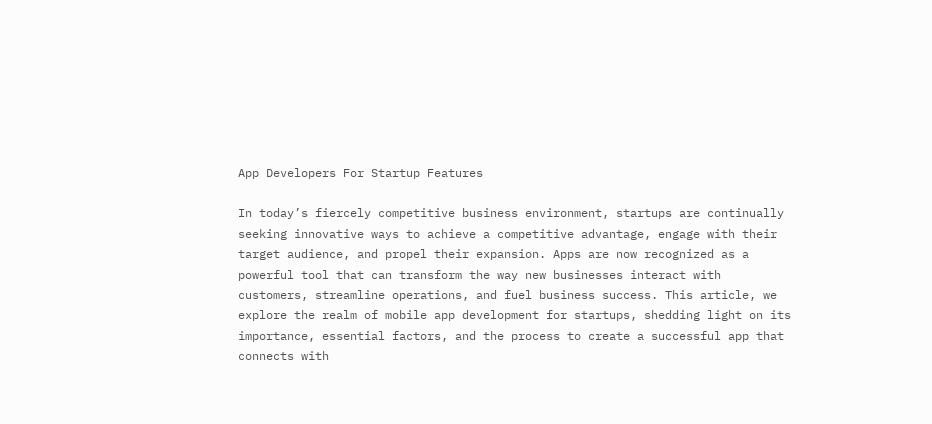App Developers For Startup Features

In today’s fiercely competitive business environment, startups are continually seeking innovative ways to achieve a competitive advantage, engage with their target audience, and propel their expansion. Apps are now recognized as a powerful tool that can transform the way new businesses interact with customers, streamline operations, and fuel business success. This article, we explore the realm of mobile app development for startups, shedding light on its importance, essential factors, and the process to create a successful app that connects with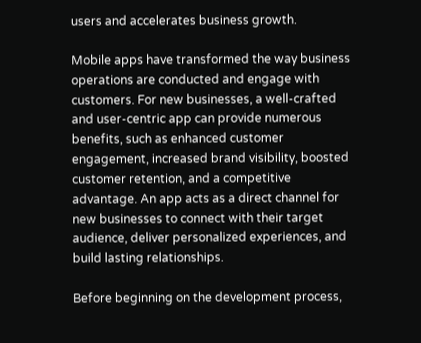users and accelerates business growth.

Mobile apps have transformed the way business operations are conducted and engage with customers. For new businesses, a well-crafted and user-centric app can provide numerous benefits, such as enhanced customer engagement, increased brand visibility, boosted customer retention, and a competitive advantage. An app acts as a direct channel for new businesses to connect with their target audience, deliver personalized experiences, and build lasting relationships.

Before beginning on the development process,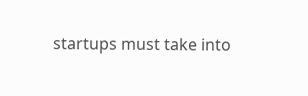startups must take into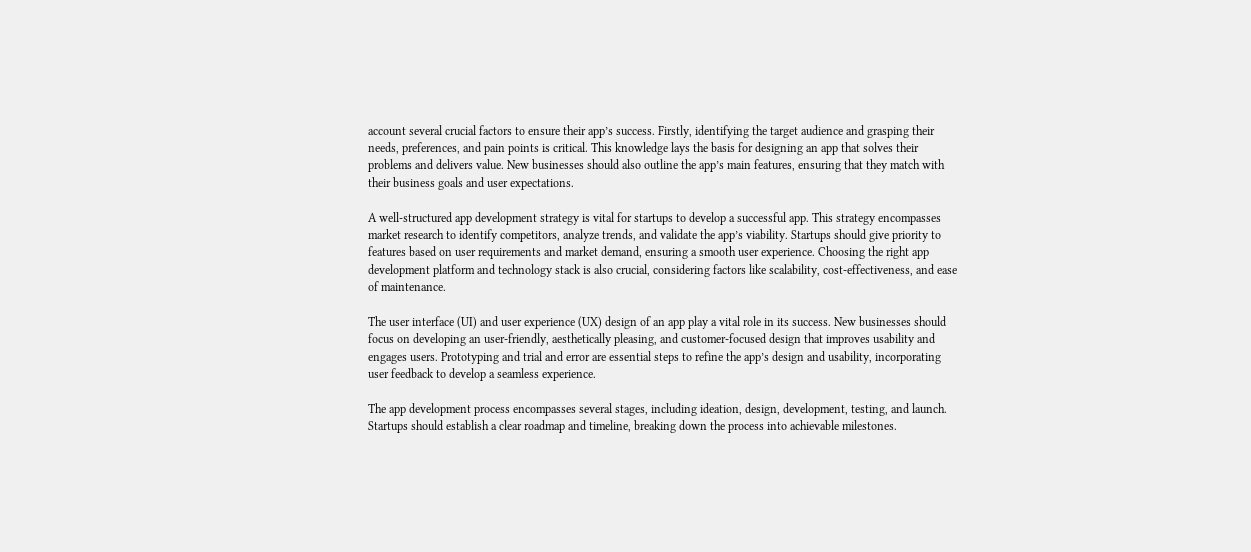account several crucial factors to ensure their app’s success. Firstly, identifying the target audience and grasping their needs, preferences, and pain points is critical. This knowledge lays the basis for designing an app that solves their problems and delivers value. New businesses should also outline the app’s main features, ensuring that they match with their business goals and user expectations.

A well-structured app development strategy is vital for startups to develop a successful app. This strategy encompasses market research to identify competitors, analyze trends, and validate the app’s viability. Startups should give priority to features based on user requirements and market demand, ensuring a smooth user experience. Choosing the right app development platform and technology stack is also crucial, considering factors like scalability, cost-effectiveness, and ease of maintenance.

The user interface (UI) and user experience (UX) design of an app play a vital role in its success. New businesses should focus on developing an user-friendly, aesthetically pleasing, and customer-focused design that improves usability and engages users. Prototyping and trial and error are essential steps to refine the app’s design and usability, incorporating user feedback to develop a seamless experience.

The app development process encompasses several stages, including ideation, design, development, testing, and launch. Startups should establish a clear roadmap and timeline, breaking down the process into achievable milestones.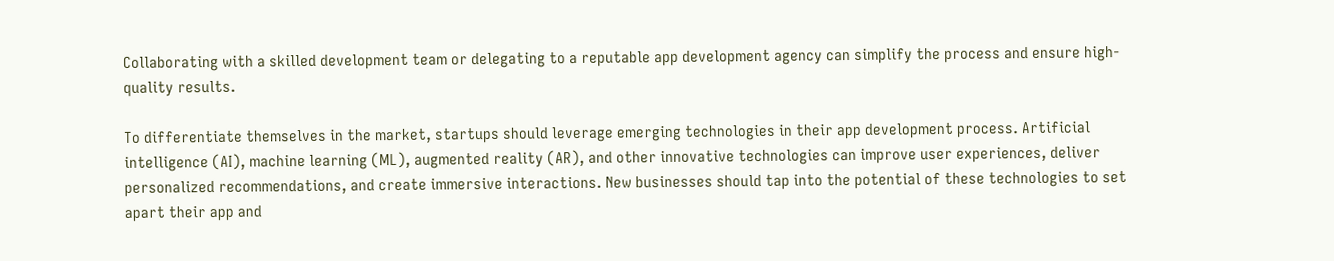Collaborating with a skilled development team or delegating to a reputable app development agency can simplify the process and ensure high-quality results.

To differentiate themselves in the market, startups should leverage emerging technologies in their app development process. Artificial intelligence (AI), machine learning (ML), augmented reality (AR), and other innovative technologies can improve user experiences, deliver personalized recommendations, and create immersive interactions. New businesses should tap into the potential of these technologies to set apart their app and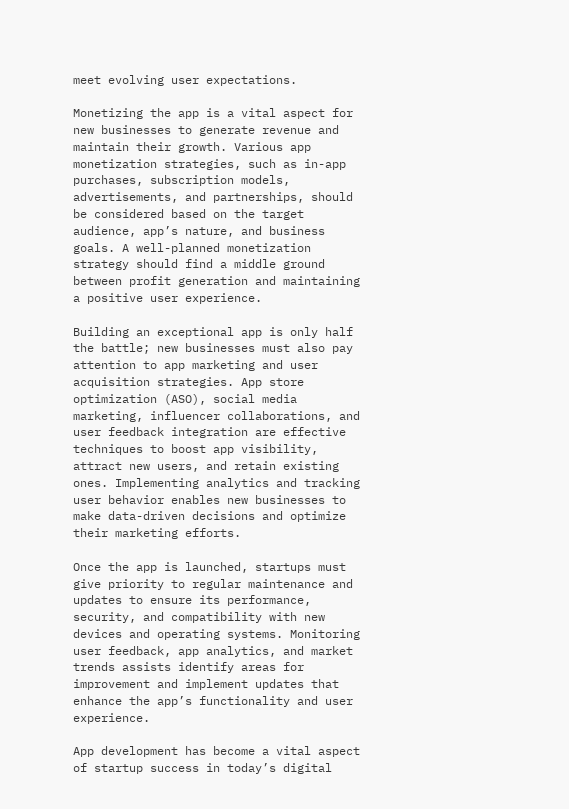meet evolving user expectations.

Monetizing the app is a vital aspect for new businesses to generate revenue and maintain their growth. Various app monetization strategies, such as in-app purchases, subscription models, advertisements, and partnerships, should be considered based on the target audience, app’s nature, and business goals. A well-planned monetization strategy should find a middle ground between profit generation and maintaining a positive user experience.

Building an exceptional app is only half the battle; new businesses must also pay attention to app marketing and user acquisition strategies. App store optimization (ASO), social media marketing, influencer collaborations, and user feedback integration are effective techniques to boost app visibility, attract new users, and retain existing ones. Implementing analytics and tracking user behavior enables new businesses to make data-driven decisions and optimize their marketing efforts.

Once the app is launched, startups must give priority to regular maintenance and updates to ensure its performance, security, and compatibility with new devices and operating systems. Monitoring user feedback, app analytics, and market trends assists identify areas for improvement and implement updates that enhance the app’s functionality and user experience.

App development has become a vital aspect of startup success in today’s digital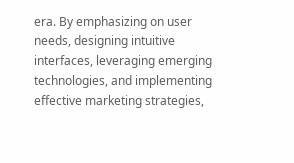era. By emphasizing on user needs, designing intuitive interfaces, leveraging emerging technologies, and implementing effective marketing strategies,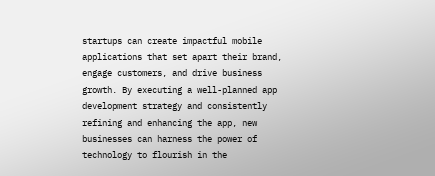startups can create impactful mobile applications that set apart their brand, engage customers, and drive business growth. By executing a well-planned app development strategy and consistently refining and enhancing the app, new businesses can harness the power of technology to flourish in the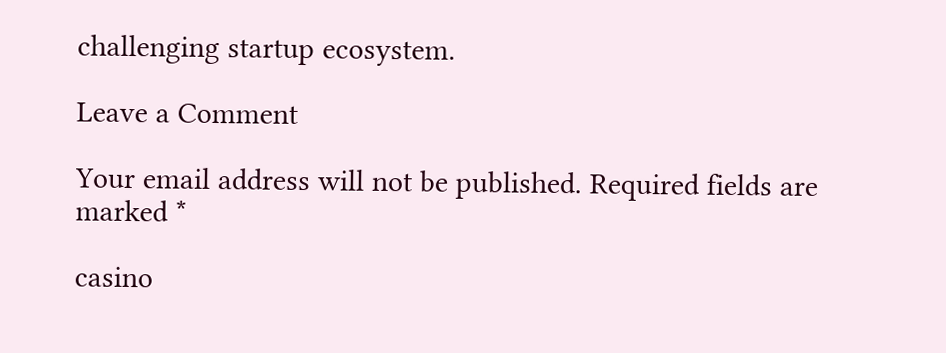challenging startup ecosystem.

Leave a Comment

Your email address will not be published. Required fields are marked *

casino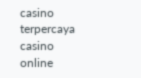casino terpercaya casino online